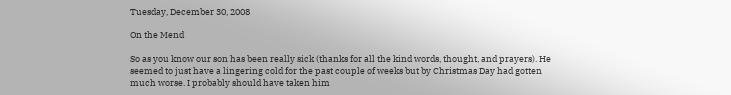Tuesday, December 30, 2008

On the Mend

So as you know our son has been really sick (thanks for all the kind words, thought, and prayers). He seemed to just have a lingering cold for the past couple of weeks but by Christmas Day had gotten much worse. I probably should have taken him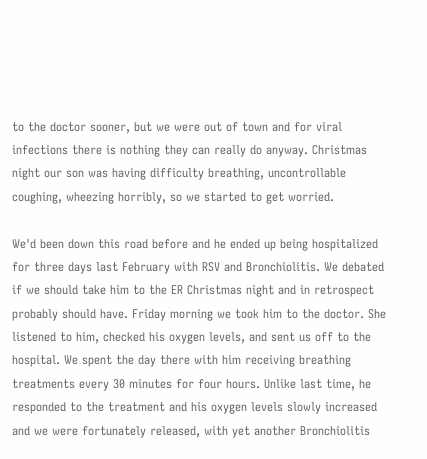to the doctor sooner, but we were out of town and for viral infections there is nothing they can really do anyway. Christmas night our son was having difficulty breathing, uncontrollable coughing, wheezing horribly, so we started to get worried.

We'd been down this road before and he ended up being hospitalized for three days last February with RSV and Bronchiolitis. We debated if we should take him to the ER Christmas night and in retrospect probably should have. Friday morning we took him to the doctor. She listened to him, checked his oxygen levels, and sent us off to the hospital. We spent the day there with him receiving breathing treatments every 30 minutes for four hours. Unlike last time, he responded to the treatment and his oxygen levels slowly increased and we were fortunately released, with yet another Bronchiolitis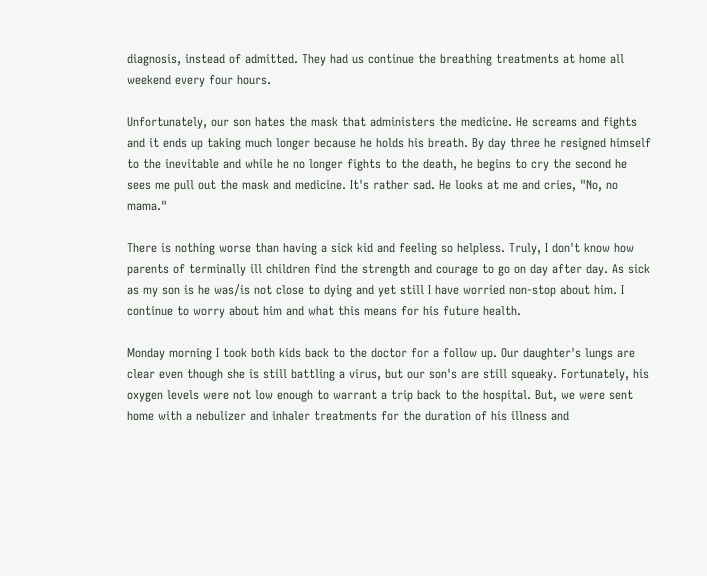diagnosis, instead of admitted. They had us continue the breathing treatments at home all weekend every four hours.

Unfortunately, our son hates the mask that administers the medicine. He screams and fights and it ends up taking much longer because he holds his breath. By day three he resigned himself to the inevitable and while he no longer fights to the death, he begins to cry the second he sees me pull out the mask and medicine. It's rather sad. He looks at me and cries, "No, no mama."

There is nothing worse than having a sick kid and feeling so helpless. Truly, I don't know how parents of terminally ill children find the strength and courage to go on day after day. As sick as my son is he was/is not close to dying and yet still I have worried non-stop about him. I continue to worry about him and what this means for his future health.

Monday morning I took both kids back to the doctor for a follow up. Our daughter's lungs are clear even though she is still battling a virus, but our son's are still squeaky. Fortunately, his oxygen levels were not low enough to warrant a trip back to the hospital. But, we were sent home with a nebulizer and inhaler treatments for the duration of his illness and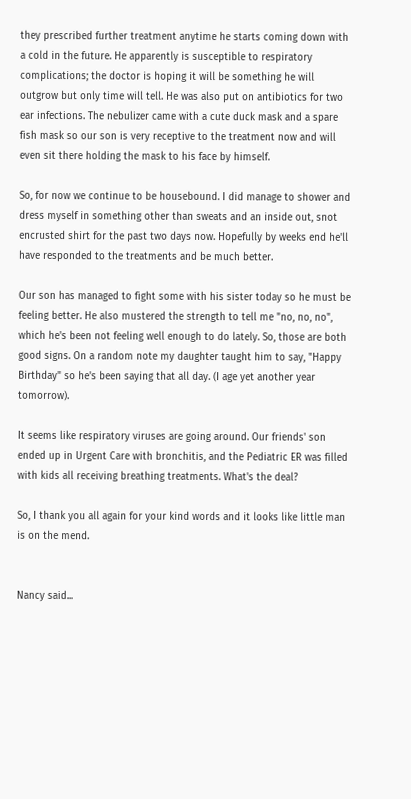they prescribed further treatment anytime he starts coming down with a cold in the future. He apparently is susceptible to respiratory complications; the doctor is hoping it will be something he will outgrow but only time will tell. He was also put on antibiotics for two ear infections. The nebulizer came with a cute duck mask and a spare fish mask so our son is very receptive to the treatment now and will even sit there holding the mask to his face by himself.

So, for now we continue to be housebound. I did manage to shower and dress myself in something other than sweats and an inside out, snot encrusted shirt for the past two days now. Hopefully by weeks end he'll have responded to the treatments and be much better.

Our son has managed to fight some with his sister today so he must be feeling better. He also mustered the strength to tell me "no, no, no", which he's been not feeling well enough to do lately. So, those are both good signs. On a random note my daughter taught him to say, "Happy Birthday" so he's been saying that all day. (I age yet another year tomorrow).

It seems like respiratory viruses are going around. Our friends' son ended up in Urgent Care with bronchitis, and the Pediatric ER was filled with kids all receiving breathing treatments. What's the deal?

So, I thank you all again for your kind words and it looks like little man is on the mend.


Nancy said...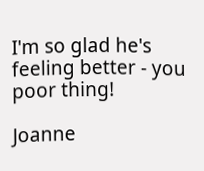I'm so glad he's feeling better - you poor thing!

Joanne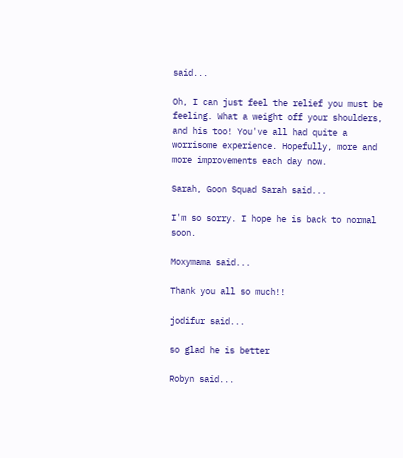said...

Oh, I can just feel the relief you must be feeling. What a weight off your shoulders, and his too! You've all had quite a worrisome experience. Hopefully, more and more improvements each day now.

Sarah, Goon Squad Sarah said...

I'm so sorry. I hope he is back to normal soon.

Moxymama said...

Thank you all so much!!

jodifur said...

so glad he is better

Robyn said...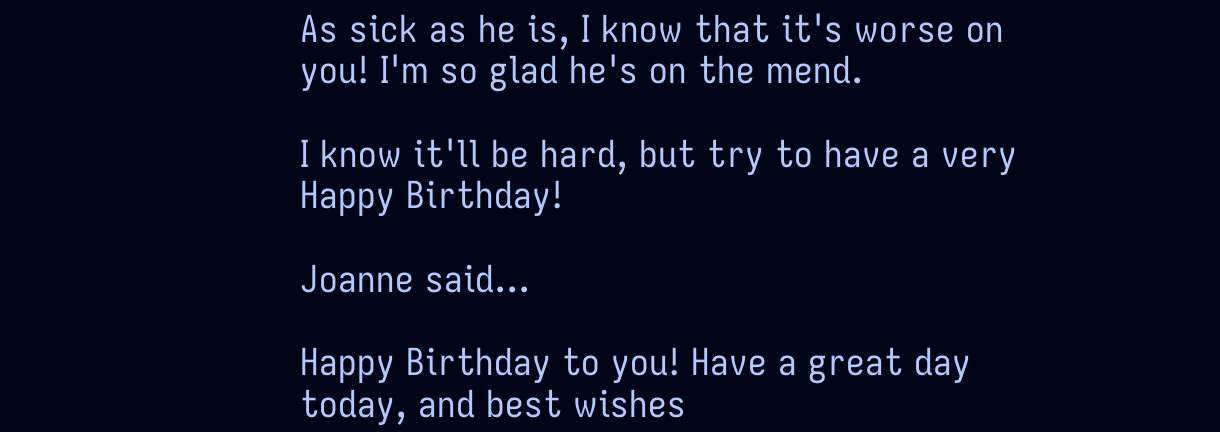As sick as he is, I know that it's worse on you! I'm so glad he's on the mend.

I know it'll be hard, but try to have a very Happy Birthday!

Joanne said...

Happy Birthday to you! Have a great day today, and best wishes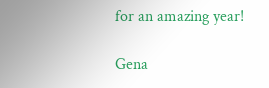for an amazing year!

Gena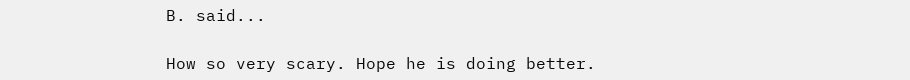B. said...

How so very scary. Hope he is doing better.